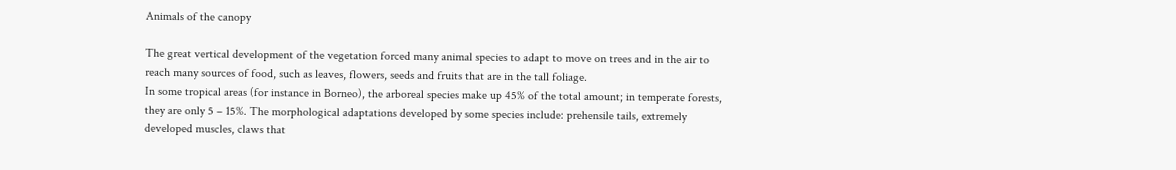Animals of the canopy

The great vertical development of the vegetation forced many animal species to adapt to move on trees and in the air to reach many sources of food, such as leaves, flowers, seeds and fruits that are in the tall foliage.
In some tropical areas (for instance in Borneo), the arboreal species make up 45% of the total amount; in temperate forests, they are only 5 – 15%. The morphological adaptations developed by some species include: prehensile tails, extremely developed muscles, claws that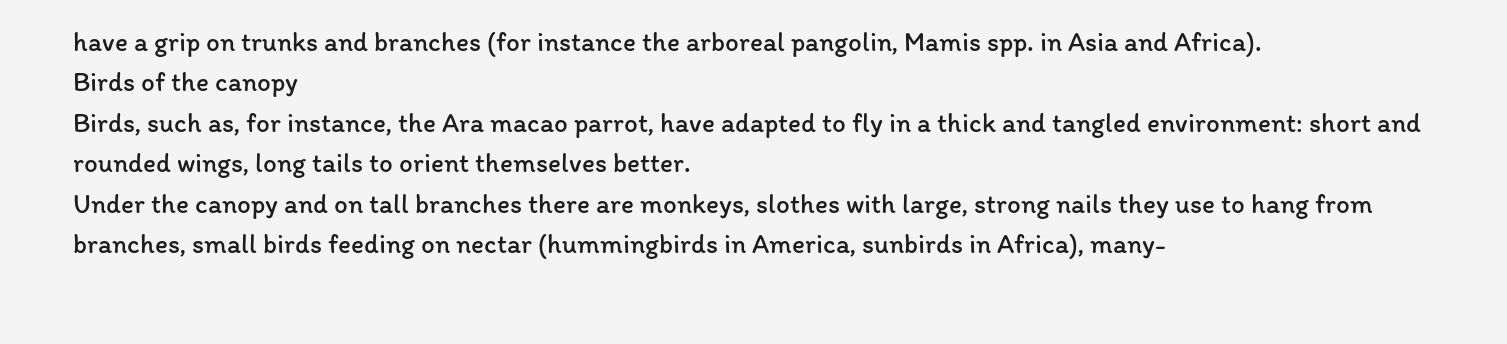have a grip on trunks and branches (for instance the arboreal pangolin, Mamis spp. in Asia and Africa).
Birds of the canopy
Birds, such as, for instance, the Ara macao parrot, have adapted to fly in a thick and tangled environment: short and rounded wings, long tails to orient themselves better.
Under the canopy and on tall branches there are monkeys, slothes with large, strong nails they use to hang from branches, small birds feeding on nectar (hummingbirds in America, sunbirds in Africa), many-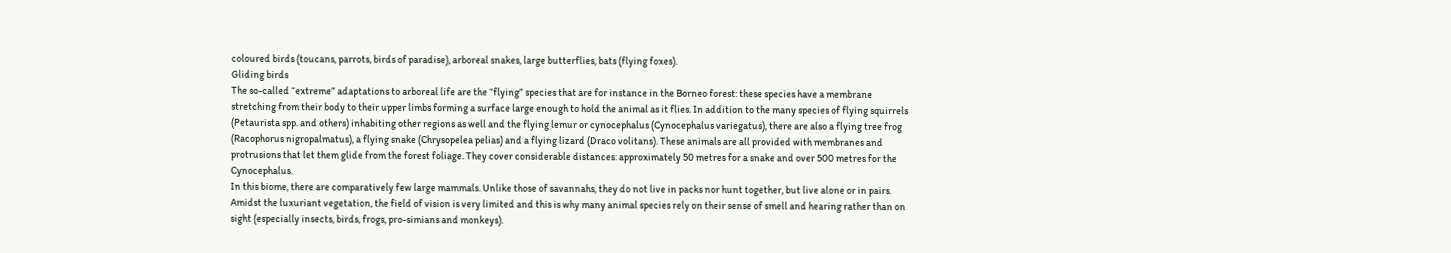coloured birds (toucans, parrots, birds of paradise), arboreal snakes, large butterflies, bats (flying foxes).
Gliding birds
The so-called “extreme” adaptations to arboreal life are the “flying” species that are for instance in the Borneo forest: these species have a membrane stretching from their body to their upper limbs forming a surface large enough to hold the animal as it flies. In addition to the many species of flying squirrels (Petaurista spp. and others) inhabiting other regions as well and the flying lemur or cynocephalus (Cynocephalus variegatus), there are also a flying tree frog (Racophorus nigropalmatus), a flying snake (Chrysopelea pelias) and a flying lizard (Draco volitans). These animals are all provided with membranes and protrusions that let them glide from the forest foliage. They cover considerable distances: approximately 50 metres for a snake and over 500 metres for the Cynocephalus.
In this biome, there are comparatively few large mammals. Unlike those of savannahs, they do not live in packs nor hunt together, but live alone or in pairs.
Amidst the luxuriant vegetation, the field of vision is very limited and this is why many animal species rely on their sense of smell and hearing rather than on sight (especially insects, birds, frogs, pro-simians and monkeys).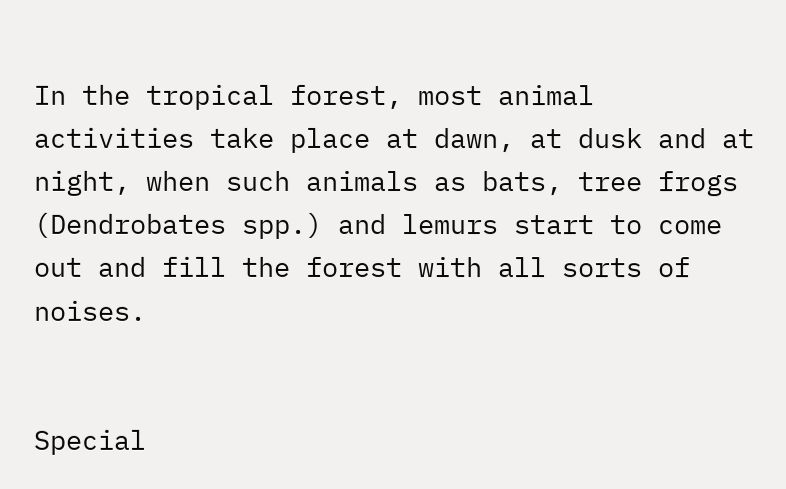In the tropical forest, most animal activities take place at dawn, at dusk and at night, when such animals as bats, tree frogs (Dendrobates spp.) and lemurs start to come out and fill the forest with all sorts of noises.


Special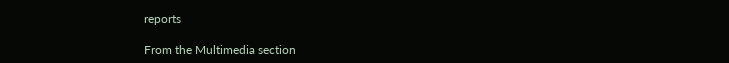reports

From the Multimedia section